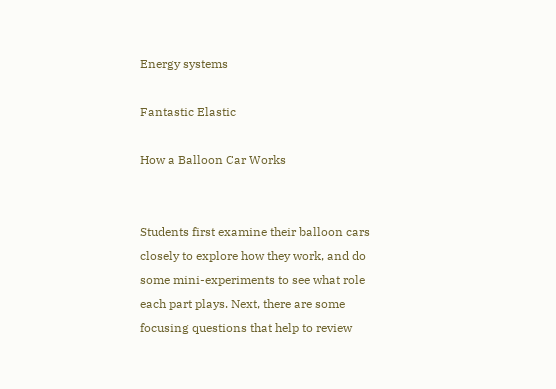Energy systems

Fantastic Elastic

How a Balloon Car Works


Students first examine their balloon cars closely to explore how they work, and do some mini-experiments to see what role each part plays. Next, there are some focusing questions that help to review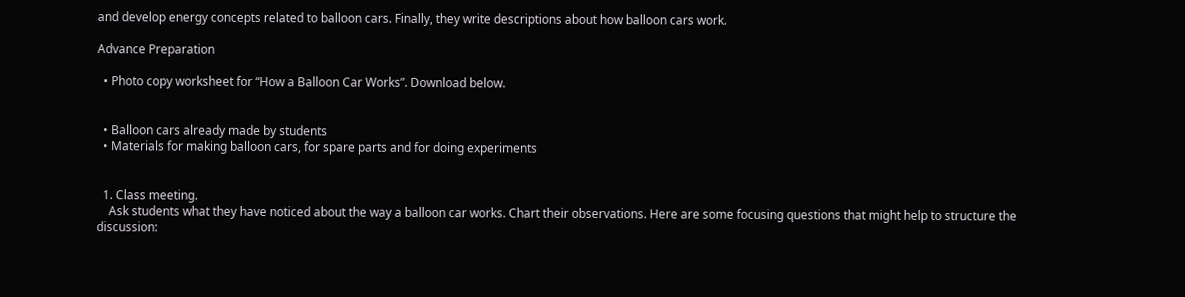and develop energy concepts related to balloon cars. Finally, they write descriptions about how balloon cars work.

Advance Preparation

  • Photo copy worksheet for “How a Balloon Car Works”. Download below.


  • Balloon cars already made by students
  • Materials for making balloon cars, for spare parts and for doing experiments


  1. Class meeting.
    Ask students what they have noticed about the way a balloon car works. Chart their observations. Here are some focusing questions that might help to structure the discussion: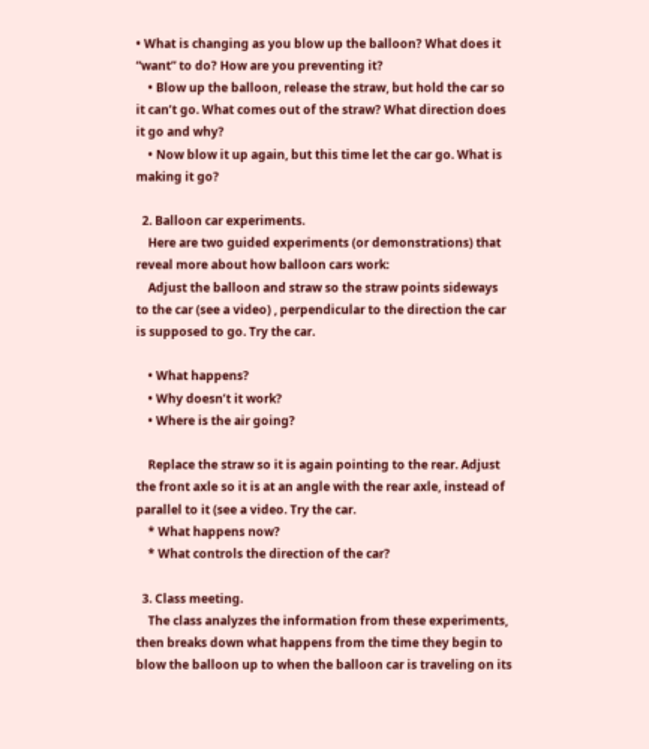• What is changing as you blow up the balloon? What does it “want” to do? How are you preventing it?
    • Blow up the balloon, release the straw, but hold the car so it can’t go. What comes out of the straw? What direction does it go and why?
    • Now blow it up again, but this time let the car go. What is making it go?

  2. Balloon car experiments.
    Here are two guided experiments (or demonstrations) that reveal more about how balloon cars work:
    Adjust the balloon and straw so the straw points sideways to the car (see a video) , perpendicular to the direction the car is supposed to go. Try the car.

    • What happens?
    • Why doesn’t it work?
    • Where is the air going?

    Replace the straw so it is again pointing to the rear. Adjust the front axle so it is at an angle with the rear axle, instead of parallel to it (see a video. Try the car.
    * What happens now?
    * What controls the direction of the car?

  3. Class meeting.
    The class analyzes the information from these experiments, then breaks down what happens from the time they begin to blow the balloon up to when the balloon car is traveling on its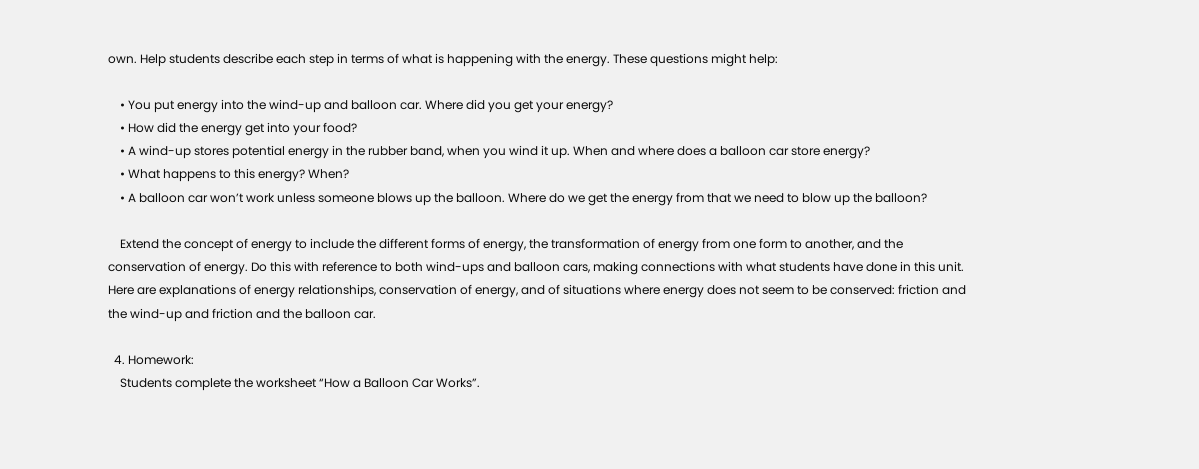own. Help students describe each step in terms of what is happening with the energy. These questions might help:

    • You put energy into the wind-up and balloon car. Where did you get your energy?
    • How did the energy get into your food?
    • A wind-up stores potential energy in the rubber band, when you wind it up. When and where does a balloon car store energy?
    • What happens to this energy? When?
    • A balloon car won’t work unless someone blows up the balloon. Where do we get the energy from that we need to blow up the balloon?

    Extend the concept of energy to include the different forms of energy, the transformation of energy from one form to another, and the conservation of energy. Do this with reference to both wind-ups and balloon cars, making connections with what students have done in this unit. Here are explanations of energy relationships, conservation of energy, and of situations where energy does not seem to be conserved: friction and the wind-up and friction and the balloon car.

  4. Homework:
    Students complete the worksheet “How a Balloon Car Works”.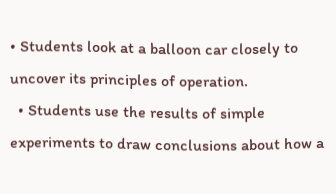• Students look at a balloon car closely to uncover its principles of operation.
  • Students use the results of simple experiments to draw conclusions about how a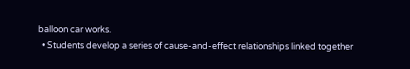balloon car works.
  • Students develop a series of cause-and-effect relationships linked together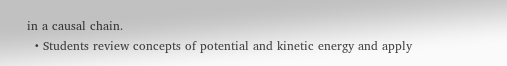in a causal chain.
  • Students review concepts of potential and kinetic energy and apply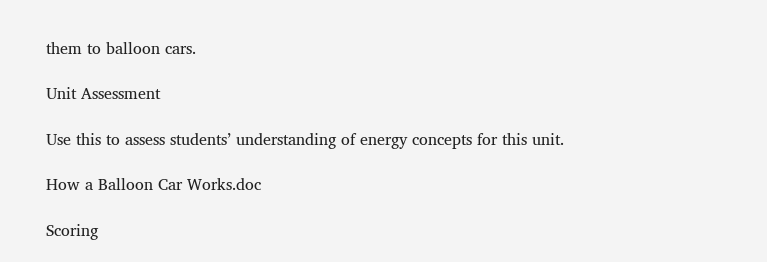them to balloon cars.

Unit Assessment

Use this to assess students’ understanding of energy concepts for this unit.

How a Balloon Car Works.doc

Scoring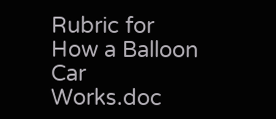Rubric for How a Balloon Car Works.doc